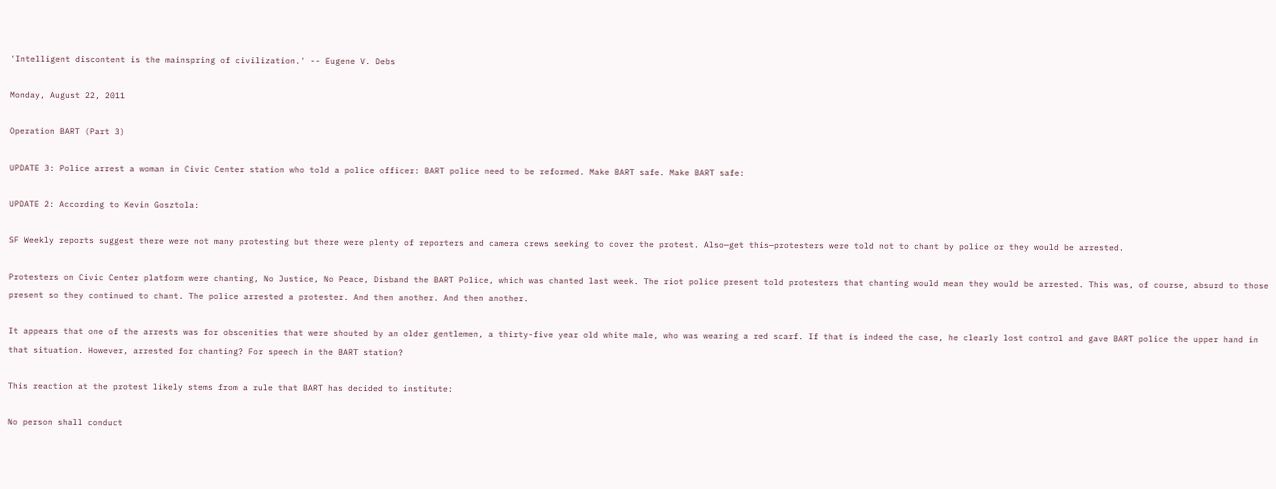'Intelligent discontent is the mainspring of civilization.' -- Eugene V. Debs

Monday, August 22, 2011

Operation BART (Part 3)

UPDATE 3: Police arrest a woman in Civic Center station who told a police officer: BART police need to be reformed. Make BART safe. Make BART safe:

UPDATE 2: According to Kevin Gosztola:

SF Weekly reports suggest there were not many protesting but there were plenty of reporters and camera crews seeking to cover the protest. Also—get this—protesters were told not to chant by police or they would be arrested.

Protesters on Civic Center platform were chanting, No Justice, No Peace, Disband the BART Police, which was chanted last week. The riot police present told protesters that chanting would mean they would be arrested. This was, of course, absurd to those present so they continued to chant. The police arrested a protester. And then another. And then another.

It appears that one of the arrests was for obscenities that were shouted by an older gentlemen, a thirty-five year old white male, who was wearing a red scarf. If that is indeed the case, he clearly lost control and gave BART police the upper hand in that situation. However, arrested for chanting? For speech in the BART station?

This reaction at the protest likely stems from a rule that BART has decided to institute:

No person shall conduct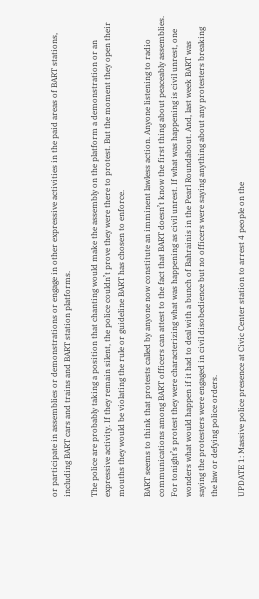or participate in assemblies or demonstrations or engage in other expressive activities in the paid areas of BART stations, including BART cars and trains and BART station platforms.

The police are probably taking a position that chanting would make the assembly on the platform a demonstration or an expressive activity. If they remain silent, the police couldn’t prove they were there to protest. But the moment they open their mouths they would be violating the rule or guideline BART has chosen to enforce.

BART seems to think that protests called by anyone now constitute an imminent lawless action. Anyone listening to radio communications among BART officers can attest to the fact that BART doesn’t know the first thing about peaceably assemblies. For tonight’s protest they were characterizing what was happening as civil unrest. If what was happening is civil unrest, one wonders what would happen if it had to deal with a bunch of Bahrainis in the Pearl Roundabout. And, last week BART was saying the protesters were engaged in civil disobedience but no officers were saying anything about any protesters breaking the law or defying police orders.

UPDATE 1: Massive police presence at Civic Center station to arrest 4 people on the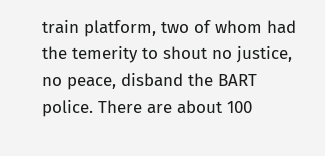train platform, two of whom had the temerity to shout no justice, no peace, disband the BART police. There are about 100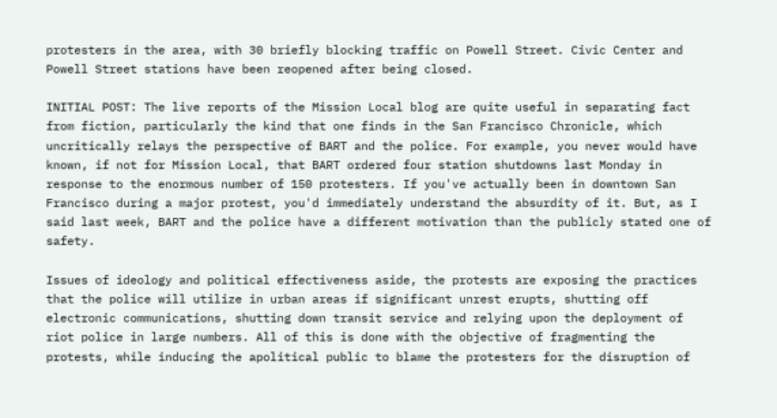protesters in the area, with 30 briefly blocking traffic on Powell Street. Civic Center and Powell Street stations have been reopened after being closed.

INITIAL POST: The live reports of the Mission Local blog are quite useful in separating fact from fiction, particularly the kind that one finds in the San Francisco Chronicle, which uncritically relays the perspective of BART and the police. For example, you never would have known, if not for Mission Local, that BART ordered four station shutdowns last Monday in response to the enormous number of 150 protesters. If you've actually been in downtown San Francisco during a major protest, you'd immediately understand the absurdity of it. But, as I said last week, BART and the police have a different motivation than the publicly stated one of safety.

Issues of ideology and political effectiveness aside, the protests are exposing the practices that the police will utilize in urban areas if significant unrest erupts, shutting off electronic communications, shutting down transit service and relying upon the deployment of riot police in large numbers. All of this is done with the objective of fragmenting the protests, while inducing the apolitical public to blame the protesters for the disruption of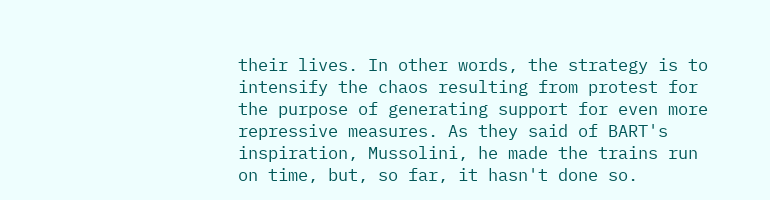their lives. In other words, the strategy is to intensify the chaos resulting from protest for the purpose of generating support for even more repressive measures. As they said of BART's inspiration, Mussolini, he made the trains run on time, but, so far, it hasn't done so.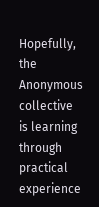Hopefully, the Anonymous collective is learning through practical experience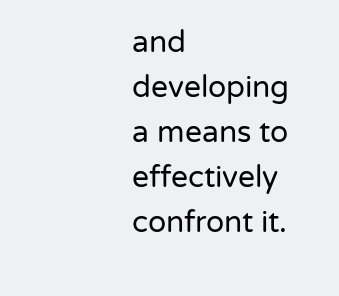and developing a means to effectively confront it.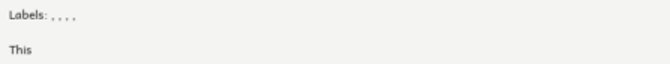Labels: , , , ,

This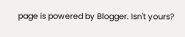page is powered by Blogger. Isn't yours?